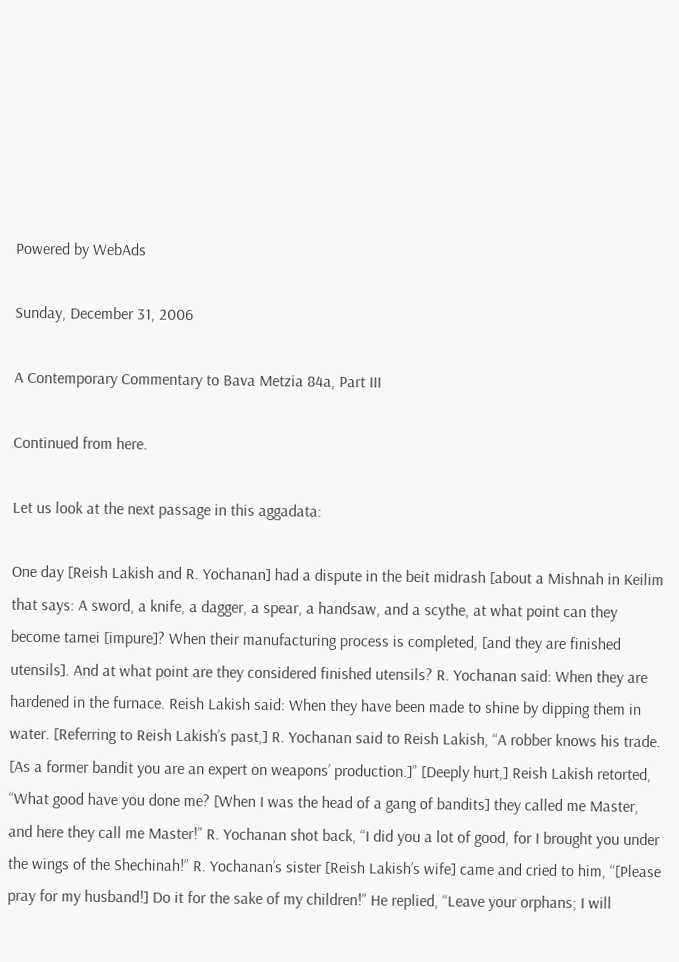Powered by WebAds

Sunday, December 31, 2006

A Contemporary Commentary to Bava Metzia 84a, Part III

Continued from here.

Let us look at the next passage in this aggadata:

One day [Reish Lakish and R. Yochanan] had a dispute in the beit midrash [about a Mishnah in Keilim that says: A sword, a knife, a dagger, a spear, a handsaw, and a scythe, at what point can they become tamei [impure]? When their manufacturing process is completed, [and they are finished utensils]. And at what point are they considered finished utensils? R. Yochanan said: When they are hardened in the furnace. Reish Lakish said: When they have been made to shine by dipping them in water. [Referring to Reish Lakish’s past,] R. Yochanan said to Reish Lakish, “A robber knows his trade. [As a former bandit you are an expert on weapons’ production.]” [Deeply hurt,] Reish Lakish retorted, “What good have you done me? [When I was the head of a gang of bandits] they called me Master, and here they call me Master!” R. Yochanan shot back, “I did you a lot of good, for I brought you under the wings of the Shechinah!” R. Yochanan’s sister [Reish Lakish’s wife] came and cried to him, “[Please pray for my husband!] Do it for the sake of my children!” He replied, “Leave your orphans; I will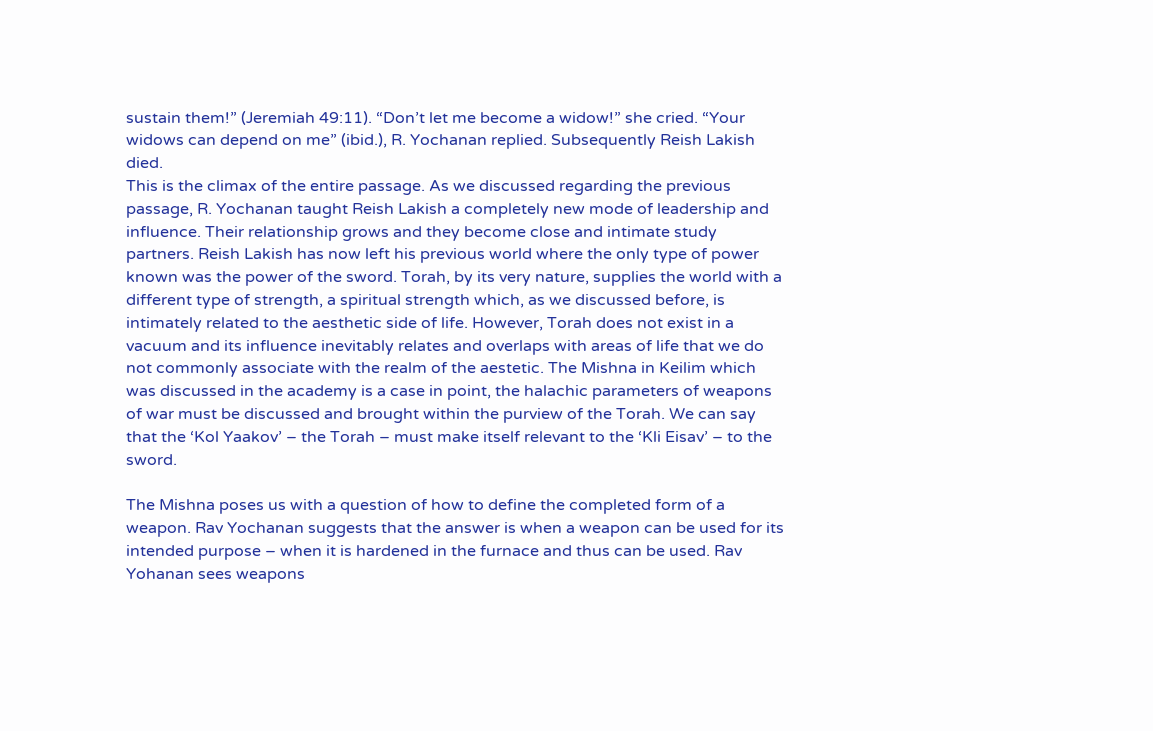sustain them!” (Jeremiah 49:11). “Don’t let me become a widow!” she cried. “Your widows can depend on me” (ibid.), R. Yochanan replied. Subsequently Reish Lakish died.
This is the climax of the entire passage. As we discussed regarding the previous passage, R. Yochanan taught Reish Lakish a completely new mode of leadership and influence. Their relationship grows and they become close and intimate study partners. Reish Lakish has now left his previous world where the only type of power known was the power of the sword. Torah, by its very nature, supplies the world with a different type of strength, a spiritual strength which, as we discussed before, is intimately related to the aesthetic side of life. However, Torah does not exist in a vacuum and its influence inevitably relates and overlaps with areas of life that we do not commonly associate with the realm of the aestetic. The Mishna in Keilim which was discussed in the academy is a case in point, the halachic parameters of weapons of war must be discussed and brought within the purview of the Torah. We can say that the ‘Kol Yaakov’ – the Torah – must make itself relevant to the ‘Kli Eisav’ – to the sword.

The Mishna poses us with a question of how to define the completed form of a weapon. Rav Yochanan suggests that the answer is when a weapon can be used for its intended purpose – when it is hardened in the furnace and thus can be used. Rav Yohanan sees weapons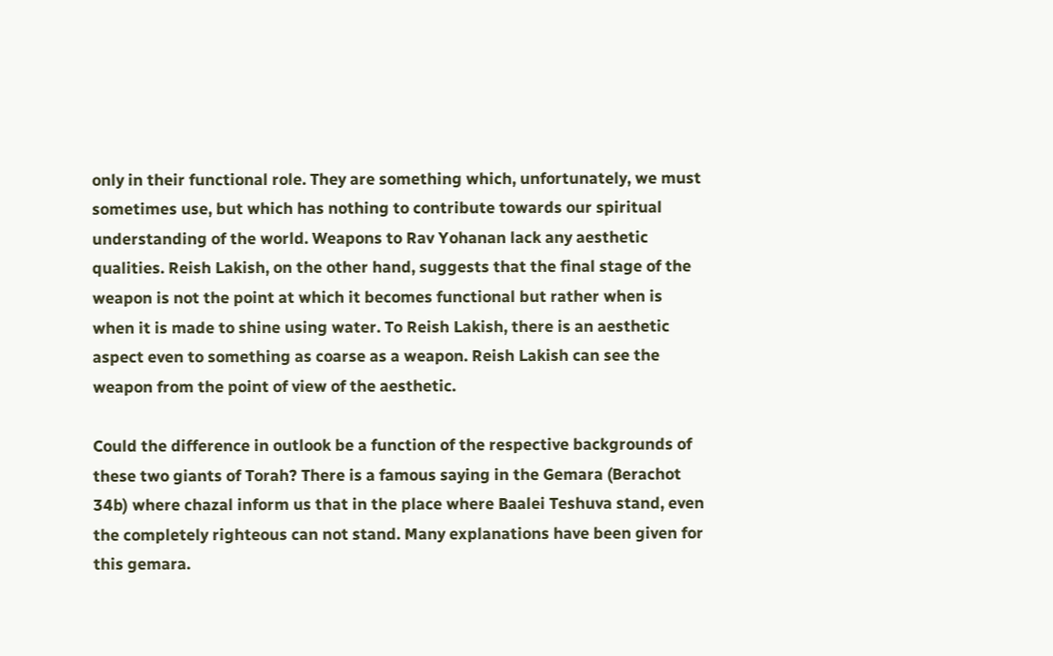only in their functional role. They are something which, unfortunately, we must sometimes use, but which has nothing to contribute towards our spiritual understanding of the world. Weapons to Rav Yohanan lack any aesthetic qualities. Reish Lakish, on the other hand, suggests that the final stage of the weapon is not the point at which it becomes functional but rather when is when it is made to shine using water. To Reish Lakish, there is an aesthetic aspect even to something as coarse as a weapon. Reish Lakish can see the weapon from the point of view of the aesthetic.

Could the difference in outlook be a function of the respective backgrounds of these two giants of Torah? There is a famous saying in the Gemara (Berachot 34b) where chazal inform us that in the place where Baalei Teshuva stand, even the completely righteous can not stand. Many explanations have been given for this gemara.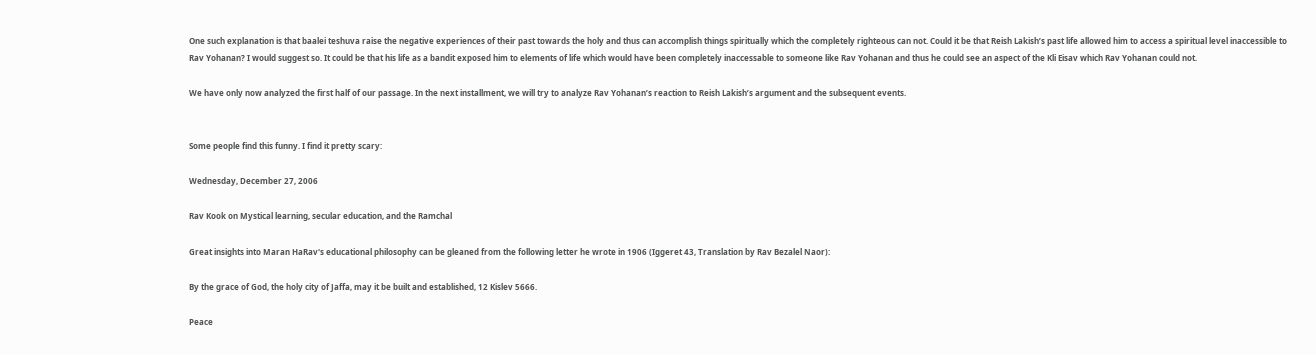One such explanation is that baalei teshuva raise the negative experiences of their past towards the holy and thus can accomplish things spiritually which the completely righteous can not. Could it be that Reish Lakish’s past life allowed him to access a spiritual level inaccessible to Rav Yohanan? I would suggest so. It could be that his life as a bandit exposed him to elements of life which would have been completely inaccessable to someone like Rav Yohanan and thus he could see an aspect of the Kli Eisav which Rav Yohanan could not.

We have only now analyzed the first half of our passage. In the next installment, we will try to analyze Rav Yohanan’s reaction to Reish Lakish’s argument and the subsequent events.


Some people find this funny. I find it pretty scary:

Wednesday, December 27, 2006

Rav Kook on Mystical learning, secular education, and the Ramchal

Great insights into Maran HaRav's educational philosophy can be gleaned from the following letter he wrote in 1906 (Iggeret 43, Translation by Rav Bezalel Naor):

By the grace of God, the holy city of Jaffa, may it be built and established, 12 Kislev 5666.

Peace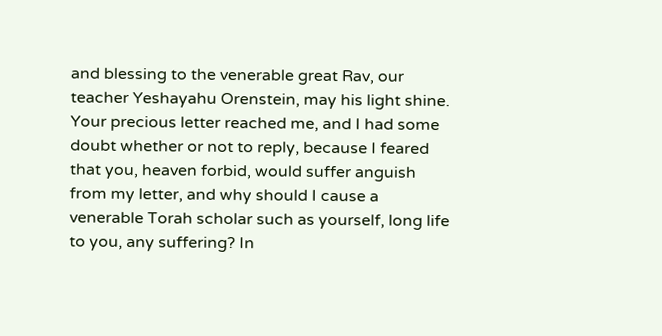and blessing to the venerable great Rav, our teacher Yeshayahu Orenstein, may his light shine. Your precious letter reached me, and I had some doubt whether or not to reply, because I feared that you, heaven forbid, would suffer anguish from my letter, and why should I cause a venerable Torah scholar such as yourself, long life to you, any suffering? In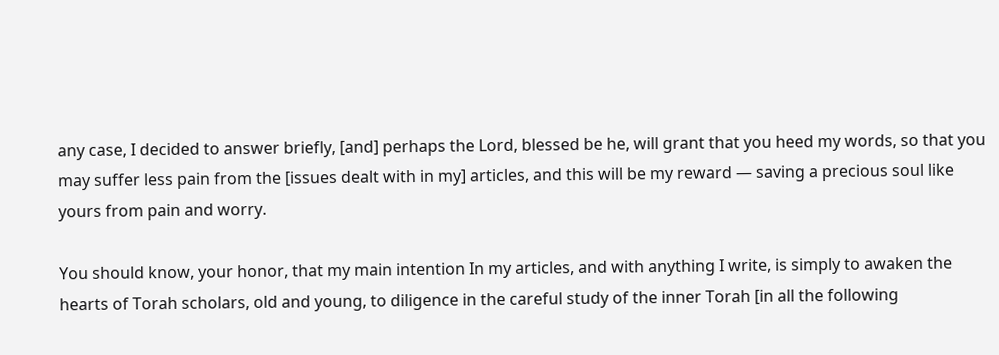any case, I decided to answer briefly, [and] perhaps the Lord, blessed be he, will grant that you heed my words, so that you may suffer less pain from the [issues dealt with in my] articles, and this will be my reward — saving a precious soul like yours from pain and worry.

You should know, your honor, that my main intention In my articles, and with anything I write, is simply to awaken the hearts of Torah scholars, old and young, to diligence in the careful study of the inner Torah [in all the following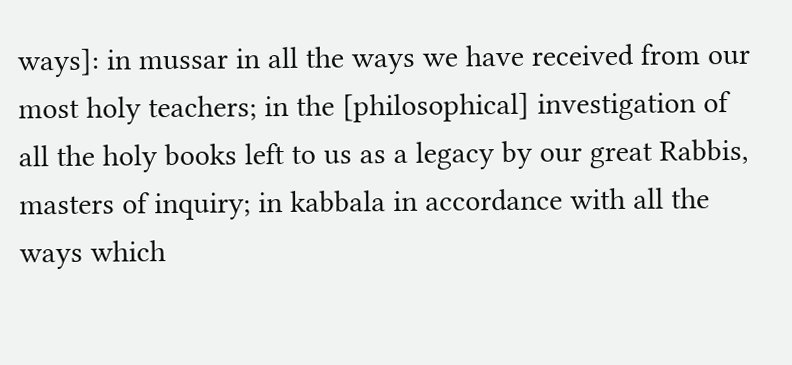ways]: in mussar in all the ways we have received from our most holy teachers; in the [philosophical] investigation of all the holy books left to us as a legacy by our great Rabbis, masters of inquiry; in kabbala in accordance with all the ways which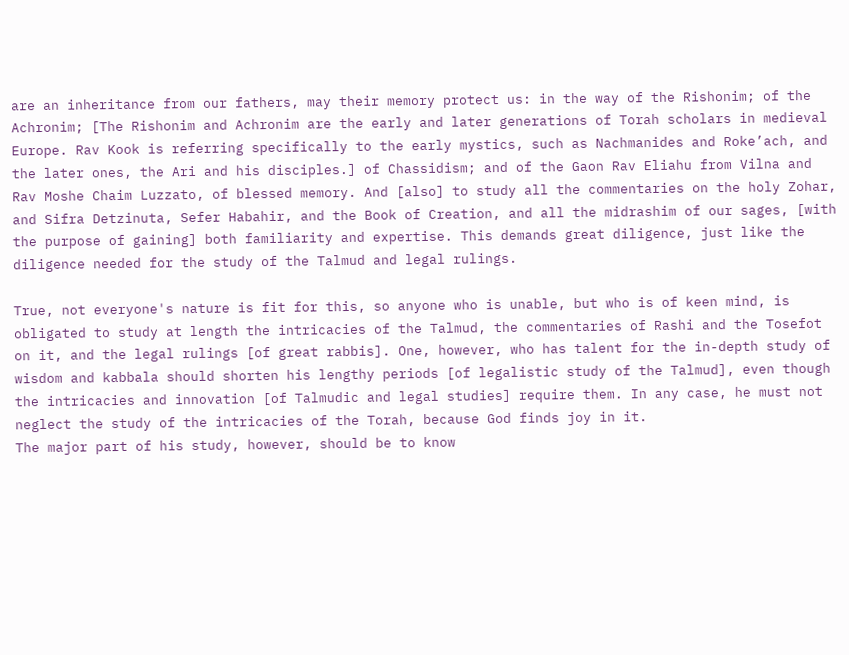are an inheritance from our fathers, may their memory protect us: in the way of the Rishonim; of the Achronim; [The Rishonim and Achronim are the early and later generations of Torah scholars in medieval Europe. Rav Kook is referring specifically to the early mystics, such as Nachmanides and Roke’ach, and the later ones, the Ari and his disciples.] of Chassidism; and of the Gaon Rav Eliahu from Vilna and Rav Moshe Chaim Luzzato, of blessed memory. And [also] to study all the commentaries on the holy Zohar, and Sifra Detzinuta, Sefer Habahir, and the Book of Creation, and all the midrashim of our sages, [with the purpose of gaining] both familiarity and expertise. This demands great diligence, just like the diligence needed for the study of the Talmud and legal rulings.

True, not everyone's nature is fit for this, so anyone who is unable, but who is of keen mind, is obligated to study at length the intricacies of the Talmud, the commentaries of Rashi and the Tosefot on it, and the legal rulings [of great rabbis]. One, however, who has talent for the in-depth study of wisdom and kabbala should shorten his lengthy periods [of legalistic study of the Talmud], even though the intricacies and innovation [of Talmudic and legal studies] require them. In any case, he must not neglect the study of the intricacies of the Torah, because God finds joy in it.
The major part of his study, however, should be to know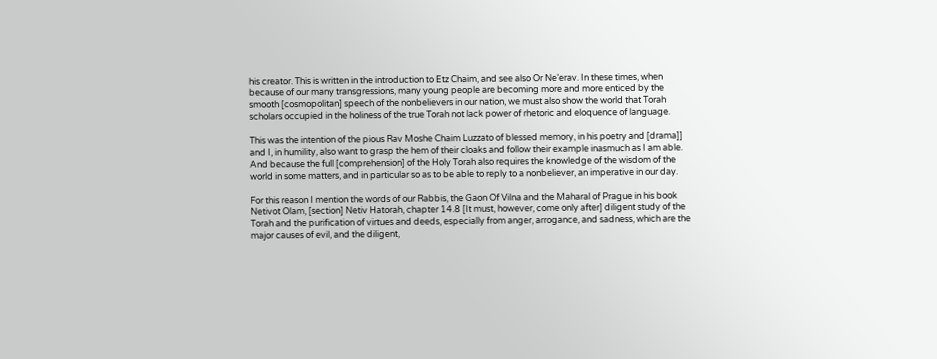his creator. This is written in the introduction to Etz Chaim, and see also Or Ne’erav. In these times, when because of our many transgressions, many young people are becoming more and more enticed by the smooth [cosmopolitan] speech of the nonbelievers in our nation, we must also show the world that Torah scholars occupied in the holiness of the true Torah not lack power of rhetoric and eloquence of language.

This was the intention of the pious Rav Moshe Chaim Luzzato of blessed memory, in his poetry and [drama]] and I, in humility, also want to grasp the hem of their cloaks and follow their example inasmuch as I am able. And because the full [comprehension] of the Holy Torah also requires the knowledge of the wisdom of the world in some matters, and in particular so as to be able to reply to a nonbeliever, an imperative in our day.

For this reason I mention the words of our Rabbis, the Gaon Of Vilna and the Maharal of Prague in his book Netivot Olam, [section] Netiv Hatorah, chapter 14.8 [It must, however, come only after] diligent study of the Torah and the purification of virtues and deeds, especially from anger, arrogance, and sadness, which are the major causes of evil, and the diligent,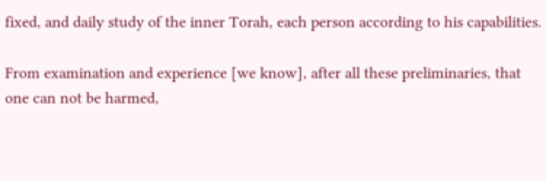fixed, and daily study of the inner Torah, each person according to his capabilities.

From examination and experience [we know], after all these preliminaries, that one can not be harmed,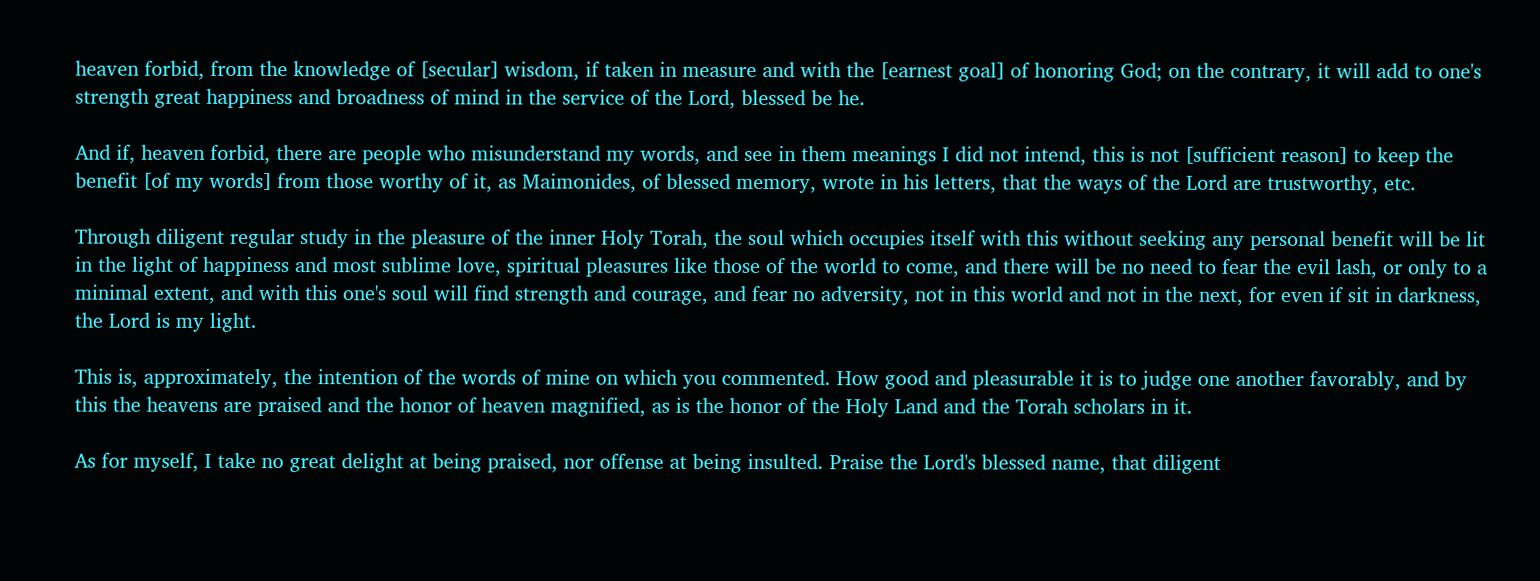heaven forbid, from the knowledge of [secular] wisdom, if taken in measure and with the [earnest goal] of honoring God; on the contrary, it will add to one's strength great happiness and broadness of mind in the service of the Lord, blessed be he.

And if, heaven forbid, there are people who misunderstand my words, and see in them meanings I did not intend, this is not [sufficient reason] to keep the benefit [of my words] from those worthy of it, as Maimonides, of blessed memory, wrote in his letters, that the ways of the Lord are trustworthy, etc.

Through diligent regular study in the pleasure of the inner Holy Torah, the soul which occupies itself with this without seeking any personal benefit will be lit in the light of happiness and most sublime love, spiritual pleasures like those of the world to come, and there will be no need to fear the evil lash, or only to a minimal extent, and with this one's soul will find strength and courage, and fear no adversity, not in this world and not in the next, for even if sit in darkness, the Lord is my light.

This is, approximately, the intention of the words of mine on which you commented. How good and pleasurable it is to judge one another favorably, and by this the heavens are praised and the honor of heaven magnified, as is the honor of the Holy Land and the Torah scholars in it.

As for myself, I take no great delight at being praised, nor offense at being insulted. Praise the Lord's blessed name, that diligent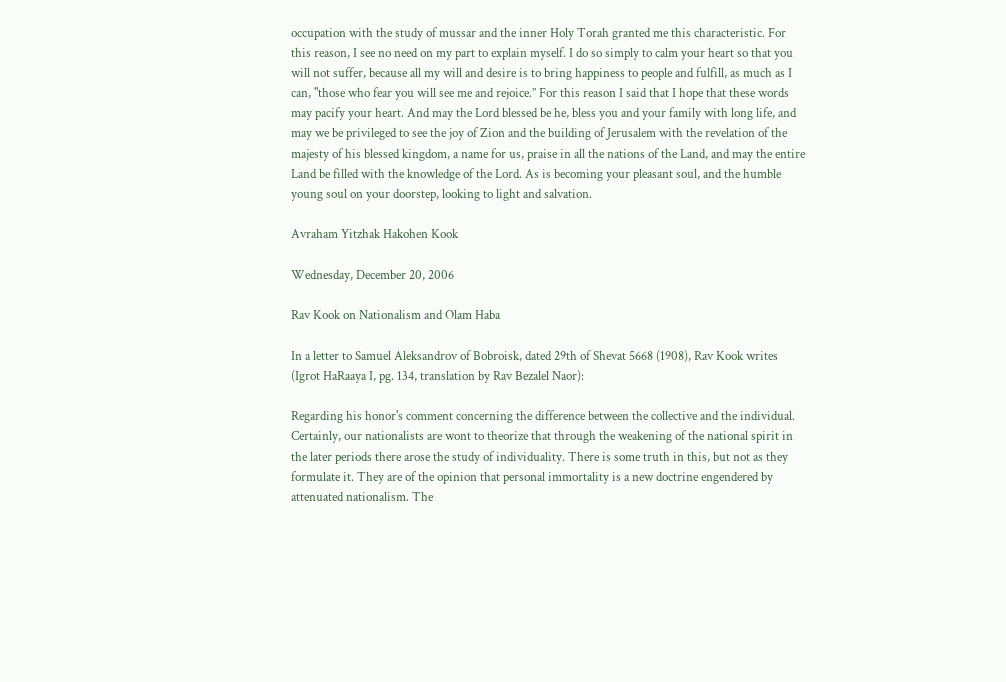occupation with the study of mussar and the inner Holy Torah granted me this characteristic. For this reason, I see no need on my part to explain myself. I do so simply to calm your heart so that you will not suffer, because all my will and desire is to bring happiness to people and fulfill, as much as I can, "those who fear you will see me and rejoice.’’ For this reason I said that I hope that these words may pacify your heart. And may the Lord blessed be he, bless you and your family with long life, and may we be privileged to see the joy of Zion and the building of Jerusalem with the revelation of the majesty of his blessed kingdom, a name for us, praise in all the nations of the Land, and may the entire Land be filled with the knowledge of the Lord. As is becoming your pleasant soul, and the humble young soul on your doorstep, looking to light and salvation.

Avraham Yitzhak Hakohen Kook

Wednesday, December 20, 2006

Rav Kook on Nationalism and Olam Haba

In a letter to Samuel Aleksandrov of Bobroisk, dated 29th of Shevat 5668 (1908), Rav Kook writes (Igrot HaRaaya I, pg. 134, translation by Rav Bezalel Naor):

Regarding his honor's comment concerning the difference between the collective and the individual. Certainly, our nationalists are wont to theorize that through the weakening of the national spirit in the later periods there arose the study of individuality. There is some truth in this, but not as they formulate it. They are of the opinion that personal immortality is a new doctrine engendered by attenuated nationalism. The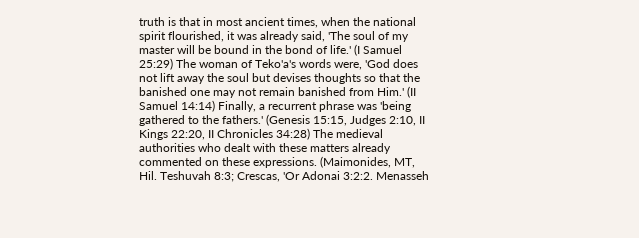truth is that in most ancient times, when the national spirit flourished, it was already said, 'The soul of my master will be bound in the bond of life.' (I Samuel 25:29) The woman of Teko'a's words were, 'God does not lift away the soul but devises thoughts so that the banished one may not remain banished from Him.' (II Samuel 14:14) Finally, a recurrent phrase was 'being gathered to the fathers.' (Genesis 15:15, Judges 2:10, II Kings 22:20, II Chronicles 34:28) The medieval authorities who dealt with these matters already commented on these expressions. (Maimonides, MT, Hil. Teshuvah 8:3; Crescas, 'Or Adonai 3:2:2. Menasseh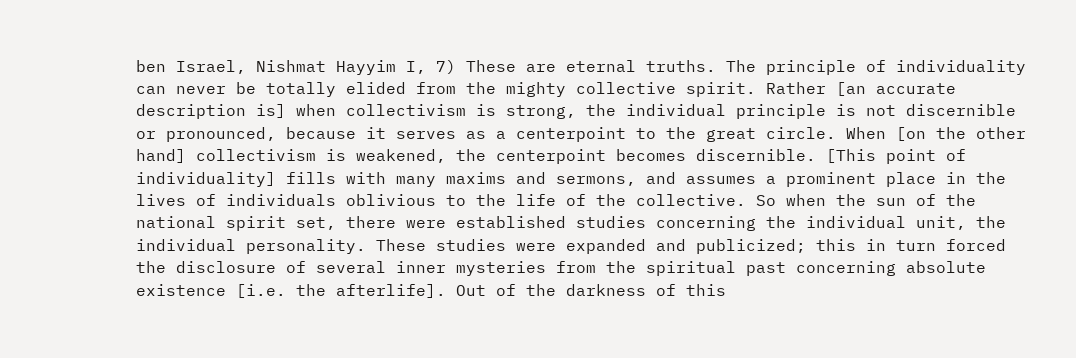ben Israel, Nishmat Hayyim I, 7) These are eternal truths. The principle of individuality can never be totally elided from the mighty collective spirit. Rather [an accurate description is] when collectivism is strong, the individual principle is not discernible or pronounced, because it serves as a centerpoint to the great circle. When [on the other hand] collectivism is weakened, the centerpoint becomes discernible. [This point of individuality] fills with many maxims and sermons, and assumes a prominent place in the lives of individuals oblivious to the life of the collective. So when the sun of the national spirit set, there were established studies concerning the individual unit, the individual personality. These studies were expanded and publicized; this in turn forced the disclosure of several inner mysteries from the spiritual past concerning absolute existence [i.e. the afterlife]. Out of the darkness of this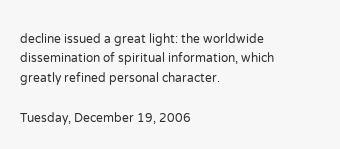decline issued a great light: the worldwide dissemination of spiritual information, which greatly refined personal character.

Tuesday, December 19, 2006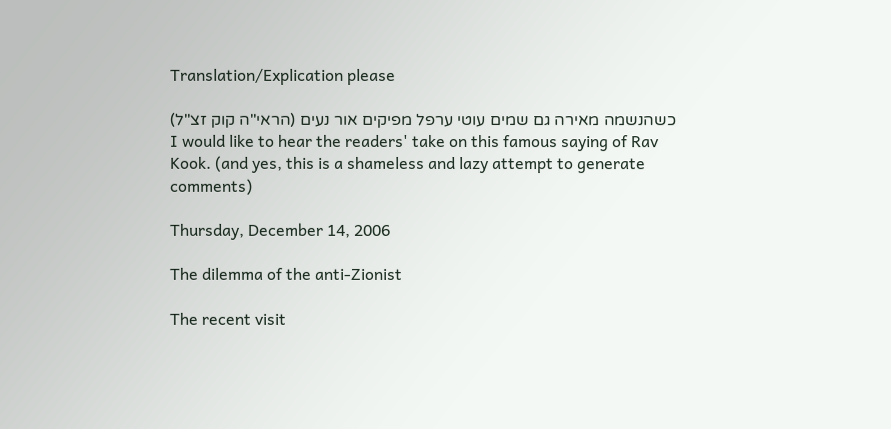Translation/Explication please

כשהנשמה מאירה גם שמים עוטי ערפל מפיקים אור נעים (הראי"ה קוק זצ"ל)
I would like to hear the readers' take on this famous saying of Rav Kook. (and yes, this is a shameless and lazy attempt to generate comments)

Thursday, December 14, 2006

The dilemma of the anti-Zionist

The recent visit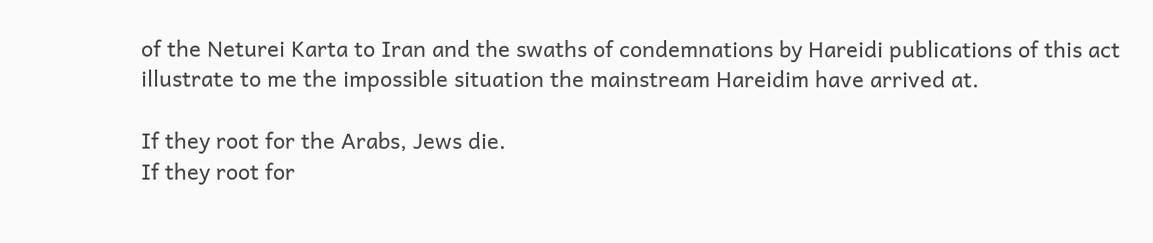of the Neturei Karta to Iran and the swaths of condemnations by Hareidi publications of this act illustrate to me the impossible situation the mainstream Hareidim have arrived at.

If they root for the Arabs, Jews die.
If they root for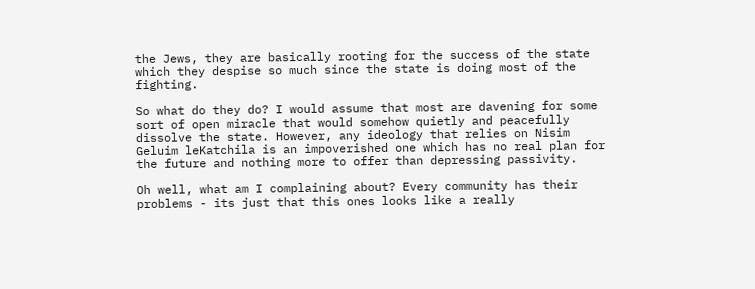the Jews, they are basically rooting for the success of the state which they despise so much since the state is doing most of the fighting.

So what do they do? I would assume that most are davening for some sort of open miracle that would somehow quietly and peacefully dissolve the state. However, any ideology that relies on Nisim Geluim leKatchila is an impoverished one which has no real plan for the future and nothing more to offer than depressing passivity.

Oh well, what am I complaining about? Every community has their problems - its just that this ones looks like a really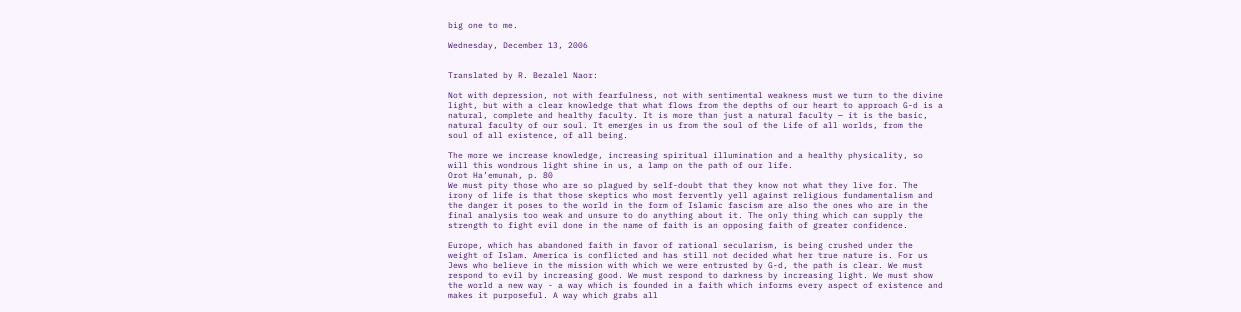big one to me.

Wednesday, December 13, 2006


Translated by R. Bezalel Naor:

Not with depression, not with fearfulness, not with sentimental weakness must we turn to the divine light, but with a clear knowledge that what flows from the depths of our heart to approach G-d is a natural, complete and healthy faculty. It is more than just a natural faculty — it is the basic, natural faculty of our soul. It emerges in us from the soul of the Life of all worlds, from the soul of all existence, of all being.

The more we increase knowledge, increasing spiritual illumination and a healthy physicality, so will this wondrous light shine in us, a lamp on the path of our life.
Orot Ha’emunah, p. 80
We must pity those who are so plagued by self-doubt that they know not what they live for. The irony of life is that those skeptics who most fervently yell against religious fundamentalism and the danger it poses to the world in the form of Islamic fascism are also the ones who are in the final analysis too weak and unsure to do anything about it. The only thing which can supply the strength to fight evil done in the name of faith is an opposing faith of greater confidence.

Europe, which has abandoned faith in favor of rational secularism, is being crushed under the weight of Islam. America is conflicted and has still not decided what her true nature is. For us Jews who believe in the mission with which we were entrusted by G-d, the path is clear. We must respond to evil by increasing good. We must respond to darkness by increasing light. We must show the world a new way - a way which is founded in a faith which informs every aspect of existence and makes it purposeful. A way which grabs all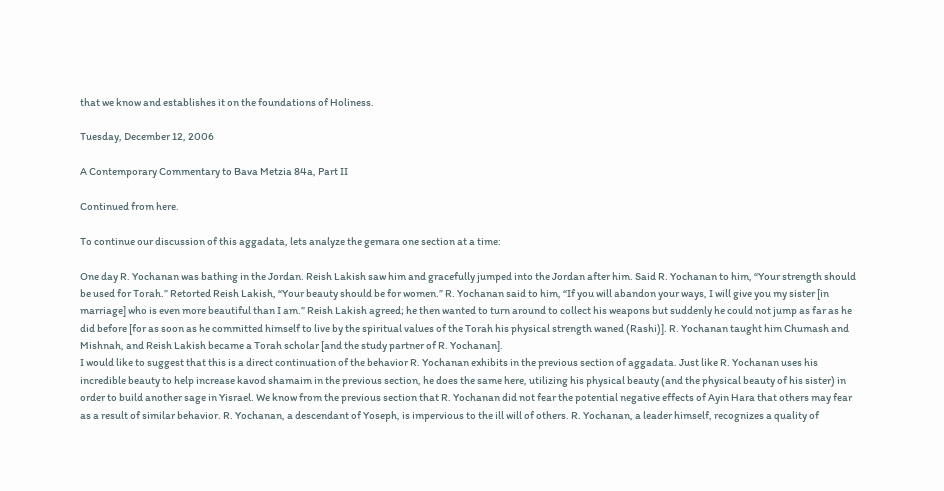that we know and establishes it on the foundations of Holiness.

Tuesday, December 12, 2006

A Contemporary Commentary to Bava Metzia 84a, Part II

Continued from here.

To continue our discussion of this aggadata, lets analyze the gemara one section at a time:

One day R. Yochanan was bathing in the Jordan. Reish Lakish saw him and gracefully jumped into the Jordan after him. Said R. Yochanan to him, “Your strength should be used for Torah.” Retorted Reish Lakish, “Your beauty should be for women.” R. Yochanan said to him, “If you will abandon your ways, I will give you my sister [in marriage] who is even more beautiful than I am.” Reish Lakish agreed; he then wanted to turn around to collect his weapons but suddenly he could not jump as far as he did before [for as soon as he committed himself to live by the spiritual values of the Torah his physical strength waned (Rashi)]. R. Yochanan taught him Chumash and Mishnah, and Reish Lakish became a Torah scholar [and the study partner of R. Yochanan].
I would like to suggest that this is a direct continuation of the behavior R. Yochanan exhibits in the previous section of aggadata. Just like R. Yochanan uses his incredible beauty to help increase kavod shamaim in the previous section, he does the same here, utilizing his physical beauty (and the physical beauty of his sister) in order to build another sage in Yisrael. We know from the previous section that R. Yochanan did not fear the potential negative effects of Ayin Hara that others may fear as a result of similar behavior. R. Yochanan, a descendant of Yoseph, is impervious to the ill will of others. R. Yochanan, a leader himself, recognizes a quality of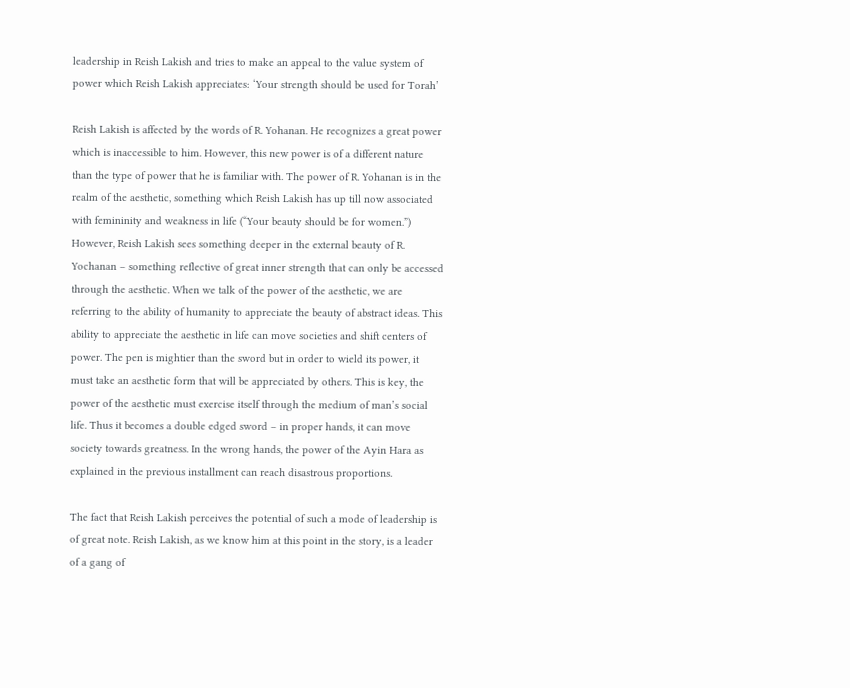leadership in Reish Lakish and tries to make an appeal to the value system of power which Reish Lakish appreciates: ‘Your strength should be used for Torah’

Reish Lakish is affected by the words of R. Yohanan. He recognizes a great power which is inaccessible to him. However, this new power is of a different nature than the type of power that he is familiar with. The power of R. Yohanan is in the realm of the aesthetic, something which Reish Lakish has up till now associated with femininity and weakness in life (“Your beauty should be for women.”) However, Reish Lakish sees something deeper in the external beauty of R. Yochanan – something reflective of great inner strength that can only be accessed through the aesthetic. When we talk of the power of the aesthetic, we are referring to the ability of humanity to appreciate the beauty of abstract ideas. This ability to appreciate the aesthetic in life can move societies and shift centers of power. The pen is mightier than the sword but in order to wield its power, it must take an aesthetic form that will be appreciated by others. This is key, the power of the aesthetic must exercise itself through the medium of man’s social life. Thus it becomes a double edged sword – in proper hands, it can move society towards greatness. In the wrong hands, the power of the Ayin Hara as explained in the previous installment can reach disastrous proportions.

The fact that Reish Lakish perceives the potential of such a mode of leadership is of great note. Reish Lakish, as we know him at this point in the story, is a leader of a gang of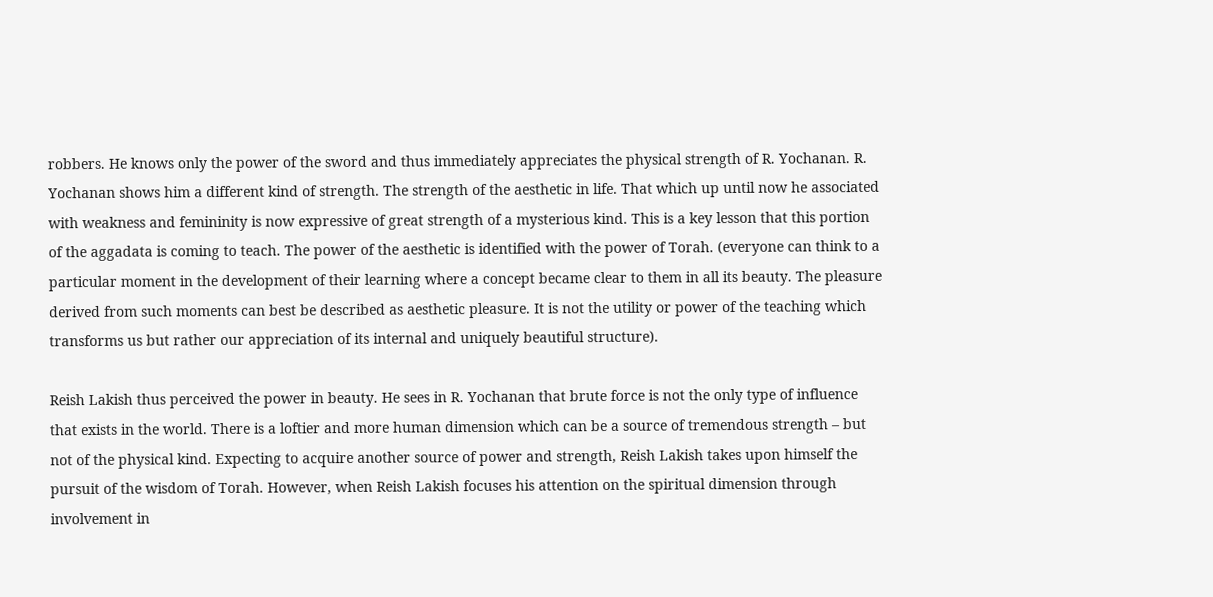robbers. He knows only the power of the sword and thus immediately appreciates the physical strength of R. Yochanan. R. Yochanan shows him a different kind of strength. The strength of the aesthetic in life. That which up until now he associated with weakness and femininity is now expressive of great strength of a mysterious kind. This is a key lesson that this portion of the aggadata is coming to teach. The power of the aesthetic is identified with the power of Torah. (everyone can think to a particular moment in the development of their learning where a concept became clear to them in all its beauty. The pleasure derived from such moments can best be described as aesthetic pleasure. It is not the utility or power of the teaching which transforms us but rather our appreciation of its internal and uniquely beautiful structure).

Reish Lakish thus perceived the power in beauty. He sees in R. Yochanan that brute force is not the only type of influence that exists in the world. There is a loftier and more human dimension which can be a source of tremendous strength – but not of the physical kind. Expecting to acquire another source of power and strength, Reish Lakish takes upon himself the pursuit of the wisdom of Torah. However, when Reish Lakish focuses his attention on the spiritual dimension through involvement in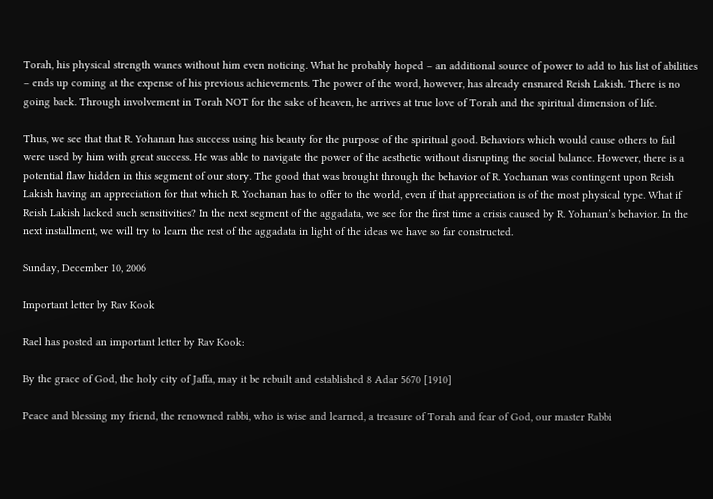Torah, his physical strength wanes without him even noticing. What he probably hoped – an additional source of power to add to his list of abilities – ends up coming at the expense of his previous achievements. The power of the word, however, has already ensnared Reish Lakish. There is no going back. Through involvement in Torah NOT for the sake of heaven, he arrives at true love of Torah and the spiritual dimension of life.

Thus, we see that that R. Yohanan has success using his beauty for the purpose of the spiritual good. Behaviors which would cause others to fail were used by him with great success. He was able to navigate the power of the aesthetic without disrupting the social balance. However, there is a potential flaw hidden in this segment of our story. The good that was brought through the behavior of R. Yochanan was contingent upon Reish Lakish having an appreciation for that which R. Yochanan has to offer to the world, even if that appreciation is of the most physical type. What if Reish Lakish lacked such sensitivities? In the next segment of the aggadata, we see for the first time a crisis caused by R. Yohanan’s behavior. In the next installment, we will try to learn the rest of the aggadata in light of the ideas we have so far constructed.

Sunday, December 10, 2006

Important letter by Rav Kook

Rael has posted an important letter by Rav Kook:

By the grace of God, the holy city of Jaffa, may it be rebuilt and established 8 Adar 5670 [1910]

Peace and blessing my friend, the renowned rabbi, who is wise and learned, a treasure of Torah and fear of God, our master Rabbi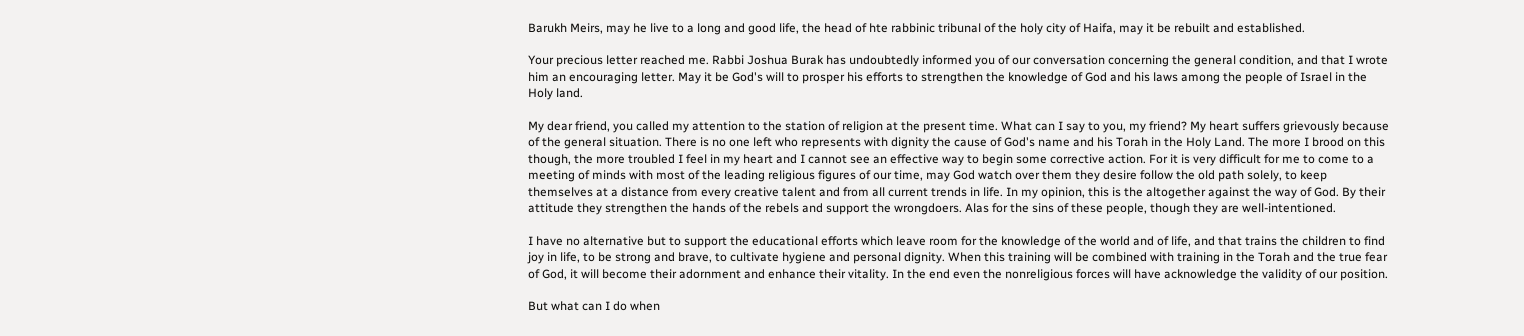Barukh Meirs, may he live to a long and good life, the head of hte rabbinic tribunal of the holy city of Haifa, may it be rebuilt and established.

Your precious letter reached me. Rabbi Joshua Burak has undoubtedly informed you of our conversation concerning the general condition, and that I wrote him an encouraging letter. May it be God's will to prosper his efforts to strengthen the knowledge of God and his laws among the people of Israel in the Holy land.

My dear friend, you called my attention to the station of religion at the present time. What can I say to you, my friend? My heart suffers grievously because of the general situation. There is no one left who represents with dignity the cause of God's name and his Torah in the Holy Land. The more I brood on this though, the more troubled I feel in my heart and I cannot see an effective way to begin some corrective action. For it is very difficult for me to come to a meeting of minds with most of the leading religious figures of our time, may God watch over them they desire follow the old path solely, to keep themselves at a distance from every creative talent and from all current trends in life. In my opinion, this is the altogether against the way of God. By their attitude they strengthen the hands of the rebels and support the wrongdoers. Alas for the sins of these people, though they are well-intentioned.

I have no alternative but to support the educational efforts which leave room for the knowledge of the world and of life, and that trains the children to find joy in life, to be strong and brave, to cultivate hygiene and personal dignity. When this training will be combined with training in the Torah and the true fear of God, it will become their adornment and enhance their vitality. In the end even the nonreligious forces will have acknowledge the validity of our position.

But what can I do when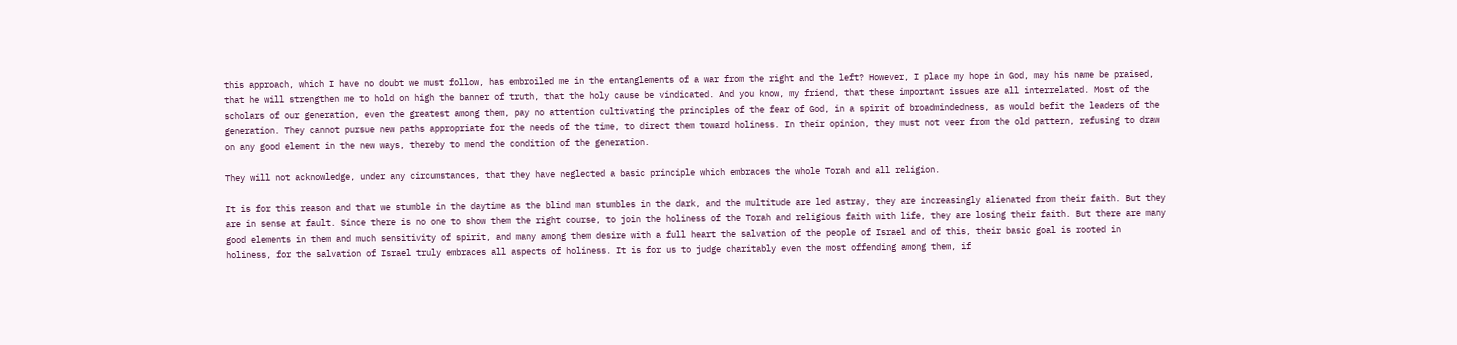this approach, which I have no doubt we must follow, has embroiled me in the entanglements of a war from the right and the left? However, I place my hope in God, may his name be praised, that he will strengthen me to hold on high the banner of truth, that the holy cause be vindicated. And you know, my friend, that these important issues are all interrelated. Most of the scholars of our generation, even the greatest among them, pay no attention cultivating the principles of the fear of God, in a spirit of broadmindedness, as would befit the leaders of the generation. They cannot pursue new paths appropriate for the needs of the time, to direct them toward holiness. In their opinion, they must not veer from the old pattern, refusing to draw on any good element in the new ways, thereby to mend the condition of the generation.

They will not acknowledge, under any circumstances, that they have neglected a basic principle which embraces the whole Torah and all religion.

It is for this reason and that we stumble in the daytime as the blind man stumbles in the dark, and the multitude are led astray, they are increasingly alienated from their faith. But they are in sense at fault. Since there is no one to show them the right course, to join the holiness of the Torah and religious faith with life, they are losing their faith. But there are many good elements in them and much sensitivity of spirit, and many among them desire with a full heart the salvation of the people of Israel and of this, their basic goal is rooted in holiness, for the salvation of Israel truly embraces all aspects of holiness. It is for us to judge charitably even the most offending among them, if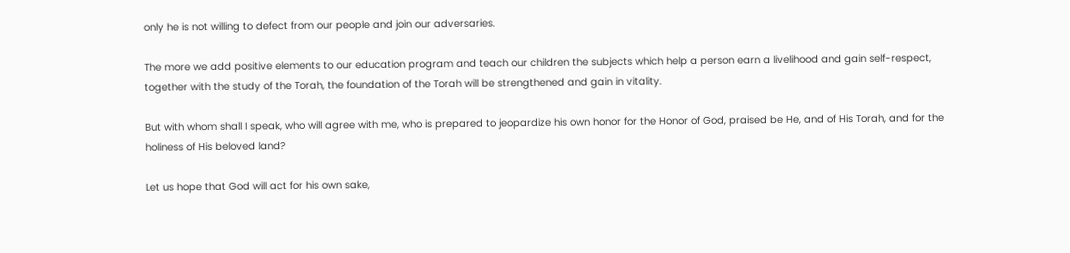only he is not willing to defect from our people and join our adversaries.

The more we add positive elements to our education program and teach our children the subjects which help a person earn a livelihood and gain self-respect, together with the study of the Torah, the foundation of the Torah will be strengthened and gain in vitality.

But with whom shall I speak, who will agree with me, who is prepared to jeopardize his own honor for the Honor of God, praised be He, and of His Torah, and for the holiness of His beloved land?

Let us hope that God will act for his own sake,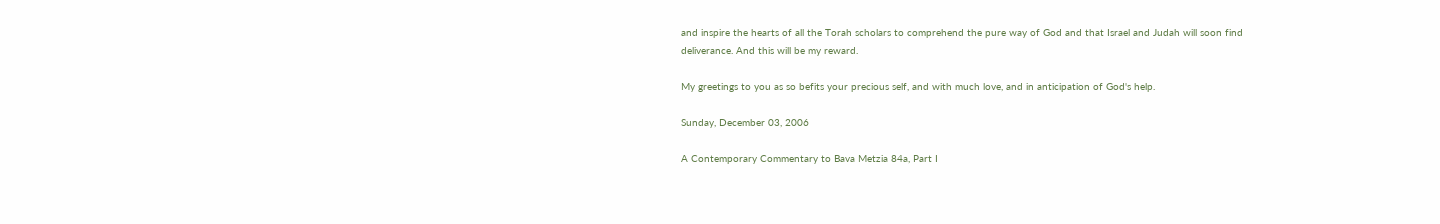and inspire the hearts of all the Torah scholars to comprehend the pure way of God and that Israel and Judah will soon find deliverance. And this will be my reward.

My greetings to you as so befits your precious self, and with much love, and in anticipation of God's help.

Sunday, December 03, 2006

A Contemporary Commentary to Bava Metzia 84a, Part I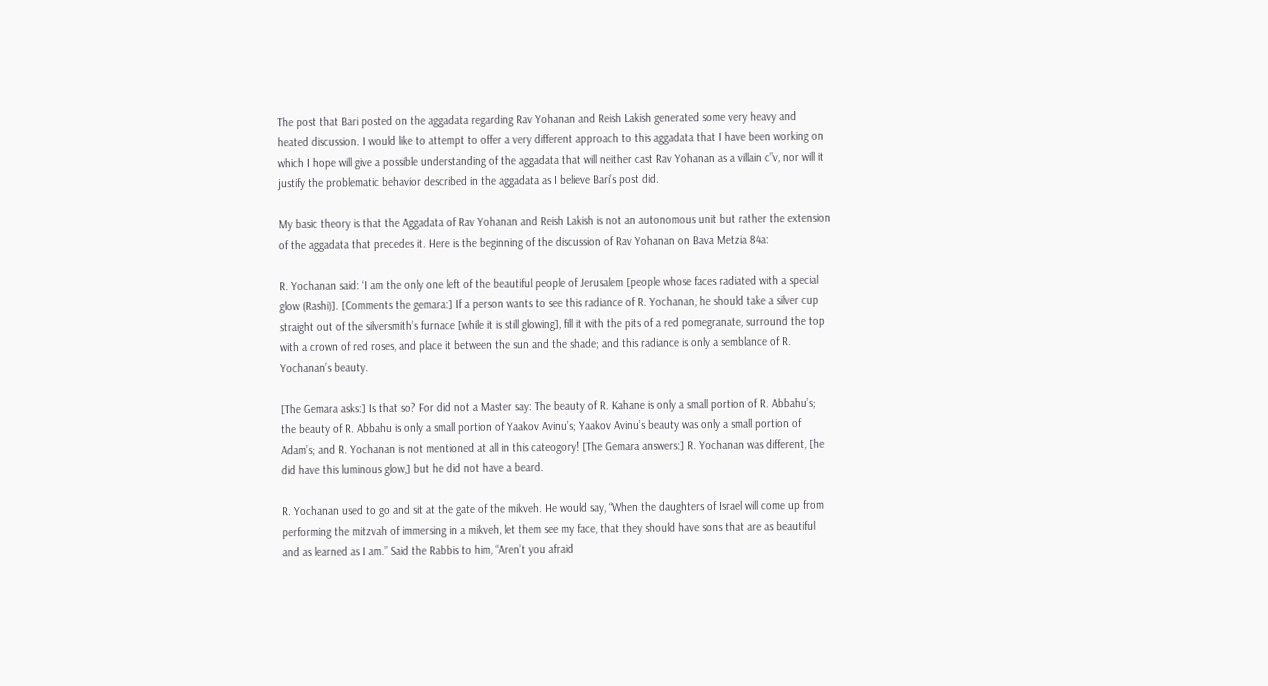The post that Bari posted on the aggadata regarding Rav Yohanan and Reish Lakish generated some very heavy and heated discussion. I would like to attempt to offer a very different approach to this aggadata that I have been working on which I hope will give a possible understanding of the aggadata that will neither cast Rav Yohanan as a villain c”v, nor will it justify the problematic behavior described in the aggadata as I believe Bari’s post did.

My basic theory is that the Aggadata of Rav Yohanan and Reish Lakish is not an autonomous unit but rather the extension of the aggadata that precedes it. Here is the beginning of the discussion of Rav Yohanan on Bava Metzia 84a:

R. Yochanan said: ‘I am the only one left of the beautiful people of Jerusalem [people whose faces radiated with a special glow (Rashi)]. [Comments the gemara:] If a person wants to see this radiance of R. Yochanan, he should take a silver cup straight out of the silversmith’s furnace [while it is still glowing], fill it with the pits of a red pomegranate, surround the top with a crown of red roses, and place it between the sun and the shade; and this radiance is only a semblance of R. Yochanan’s beauty.

[The Gemara asks:] Is that so? For did not a Master say: The beauty of R. Kahane is only a small portion of R. Abbahu’s; the beauty of R. Abbahu is only a small portion of Yaakov Avinu’s; Yaakov Avinu’s beauty was only a small portion of Adam’s; and R. Yochanan is not mentioned at all in this cateogory! [The Gemara answers:] R. Yochanan was different, [he did have this luminous glow,] but he did not have a beard.

R. Yochanan used to go and sit at the gate of the mikveh. He would say, “When the daughters of Israel will come up from performing the mitzvah of immersing in a mikveh, let them see my face, that they should have sons that are as beautiful and as learned as I am.” Said the Rabbis to him, “Aren’t you afraid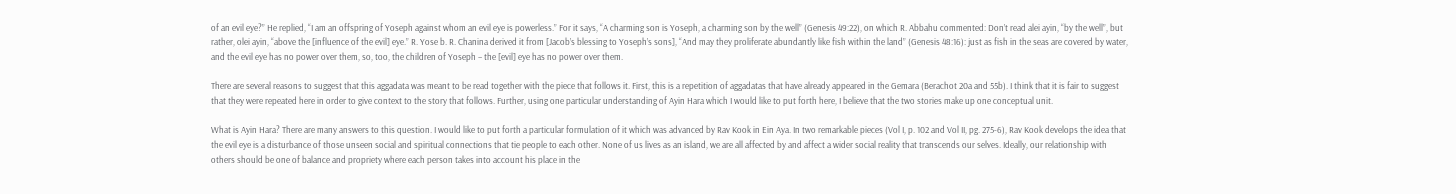of an evil eye?” He replied, “I am an offspring of Yoseph against whom an evil eye is powerless.” For it says, “A charming son is Yoseph, a charming son by the well” (Genesis 49:22), on which R. Abbahu commented: Don’t read alei ayin, “by the well”, but rather, olei ayin, “above the [influence of the evil] eye.” R. Yose b. R. Chanina derived it from [Jacob’s blessing to Yoseph’s sons], “And may they proliferate abundantly like fish within the land” (Genesis 48:16): just as fish in the seas are covered by water, and the evil eye has no power over them, so, too, the children of Yoseph – the [evil] eye has no power over them.

There are several reasons to suggest that this aggadata was meant to be read together with the piece that follows it. First, this is a repetition of aggadatas that have already appeared in the Gemara (Berachot 20a and 55b). I think that it is fair to suggest that they were repeated here in order to give context to the story that follows. Further, using one particular understanding of Ayin Hara which I would like to put forth here, I believe that the two stories make up one conceptual unit.

What is Ayin Hara? There are many answers to this question. I would like to put forth a particular formulation of it which was advanced by Rav Kook in Ein Aya. In two remarkable pieces (Vol I, p. 102 and Vol II, pg. 275-6), Rav Kook develops the idea that the evil eye is a disturbance of those unseen social and spiritual connections that tie people to each other. None of us lives as an island, we are all affected by and affect a wider social reality that transcends our selves. Ideally, our relationship with others should be one of balance and propriety where each person takes into account his place in the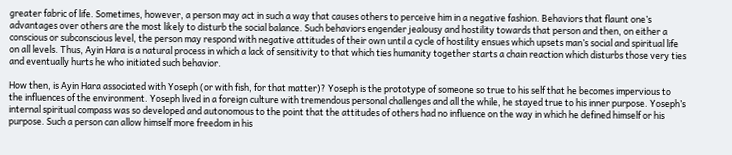greater fabric of life. Sometimes, however, a person may act in such a way that causes others to perceive him in a negative fashion. Behaviors that flaunt one’s advantages over others are the most likely to disturb the social balance. Such behaviors engender jealousy and hostility towards that person and then, on either a conscious or subconscious level, the person may respond with negative attitudes of their own until a cycle of hostility ensues which upsets man’s social and spiritual life on all levels. Thus, Ayin Hara is a natural process in which a lack of sensitivity to that which ties humanity together starts a chain reaction which disturbs those very ties and eventually hurts he who initiated such behavior.

How then, is Ayin Hara associated with Yoseph (or with fish, for that matter)? Yoseph is the prototype of someone so true to his self that he becomes impervious to the influences of the environment. Yoseph lived in a foreign culture with tremendous personal challenges and all the while, he stayed true to his inner purpose. Yoseph’s internal spiritual compass was so developed and autonomous to the point that the attitudes of others had no influence on the way in which he defined himself or his purpose. Such a person can allow himself more freedom in his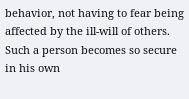behavior, not having to fear being affected by the ill-will of others. Such a person becomes so secure in his own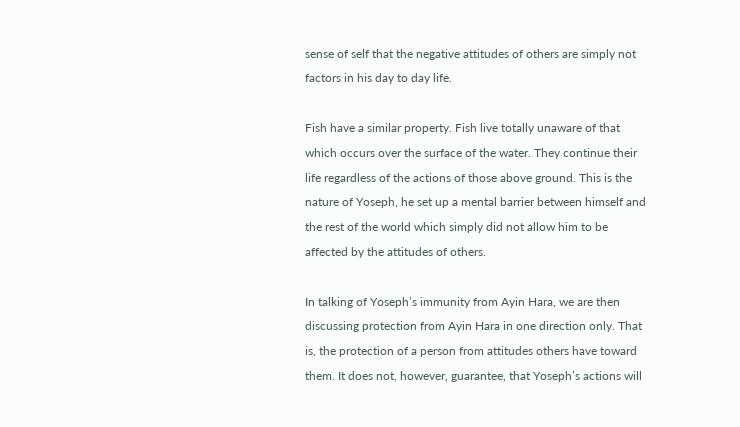sense of self that the negative attitudes of others are simply not factors in his day to day life.

Fish have a similar property. Fish live totally unaware of that which occurs over the surface of the water. They continue their life regardless of the actions of those above ground. This is the nature of Yoseph, he set up a mental barrier between himself and the rest of the world which simply did not allow him to be affected by the attitudes of others.

In talking of Yoseph’s immunity from Ayin Hara, we are then discussing protection from Ayin Hara in one direction only. That is, the protection of a person from attitudes others have toward them. It does not, however, guarantee, that Yoseph’s actions will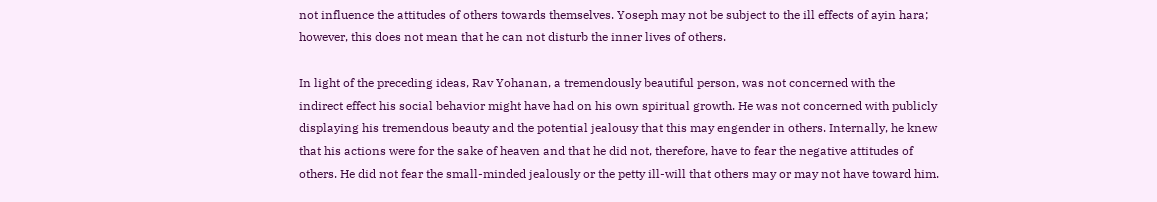not influence the attitudes of others towards themselves. Yoseph may not be subject to the ill effects of ayin hara; however, this does not mean that he can not disturb the inner lives of others.

In light of the preceding ideas, Rav Yohanan, a tremendously beautiful person, was not concerned with the indirect effect his social behavior might have had on his own spiritual growth. He was not concerned with publicly displaying his tremendous beauty and the potential jealousy that this may engender in others. Internally, he knew that his actions were for the sake of heaven and that he did not, therefore, have to fear the negative attitudes of others. He did not fear the small-minded jealously or the petty ill-will that others may or may not have toward him.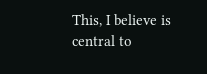This, I believe is central to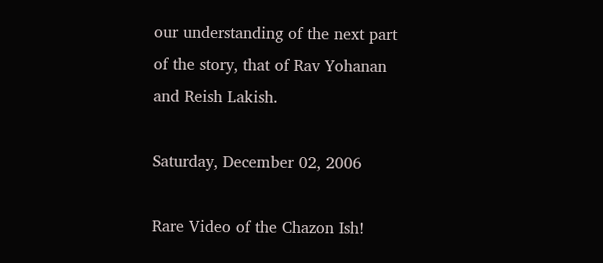our understanding of the next part of the story, that of Rav Yohanan and Reish Lakish.

Saturday, December 02, 2006

Rare Video of the Chazon Ish!